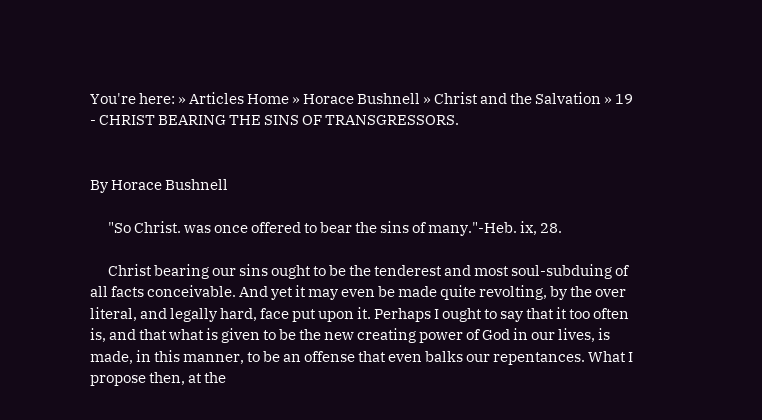You're here: » Articles Home » Horace Bushnell » Christ and the Salvation » 19 - CHRIST BEARING THE SINS OF TRANSGRESSORS.


By Horace Bushnell

      "So Christ. was once offered to bear the sins of many."-Heb. ix, 28.

      Christ bearing our sins ought to be the tenderest and most soul-subduing of all facts conceivable. And yet it may even be made quite revolting, by the over literal, and legally hard, face put upon it. Perhaps I ought to say that it too often is, and that what is given to be the new creating power of God in our lives, is made, in this manner, to be an offense that even balks our repentances. What I propose then, at the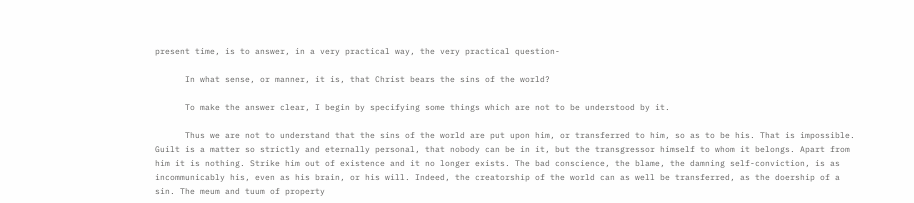present time, is to answer, in a very practical way, the very practical question-

      In what sense, or manner, it is, that Christ bears the sins of the world?

      To make the answer clear, I begin by specifying some things which are not to be understood by it.

      Thus we are not to understand that the sins of the world are put upon him, or transferred to him, so as to be his. That is impossible. Guilt is a matter so strictly and eternally personal, that nobody can be in it, but the transgressor himself to whom it belongs. Apart from him it is nothing. Strike him out of existence and it no longer exists. The bad conscience, the blame, the damning self-conviction, is as incommunicably his, even as his brain, or his will. Indeed, the creatorship of the world can as well be transferred, as the doership of a sin. The meum and tuum of property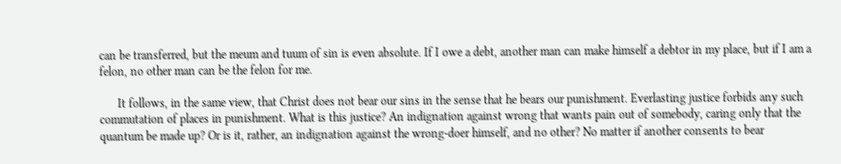can be transferred, but the meum and tuum of sin is even absolute. If I owe a debt, another man can make himself a debtor in my place, but if I am a felon, no other man can be the felon for me.

      It follows, in the same view, that Christ does not bear our sins in the sense that he bears our punishment. Everlasting justice forbids any such commutation of places in punishment. What is this justice? An indignation against wrong that wants pain out of somebody, caring only that the quantum be made up? Or is it, rather, an indignation against the wrong-doer himself, and no other? No matter if another consents to bear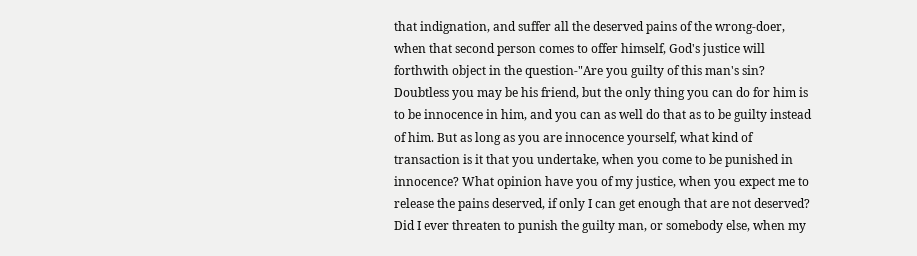that indignation, and suffer all the deserved pains of the wrong-doer, when that second person comes to offer himself, God's justice will forthwith object in the question-"Are you guilty of this man's sin? Doubtless you may be his friend, but the only thing you can do for him is to be innocence in him, and you can as well do that as to be guilty instead of him. But as long as you are innocence yourself, what kind of transaction is it that you undertake, when you come to be punished in innocence? What opinion have you of my justice, when you expect me to release the pains deserved, if only I can get enough that are not deserved? Did I ever threaten to punish the guilty man, or somebody else, when my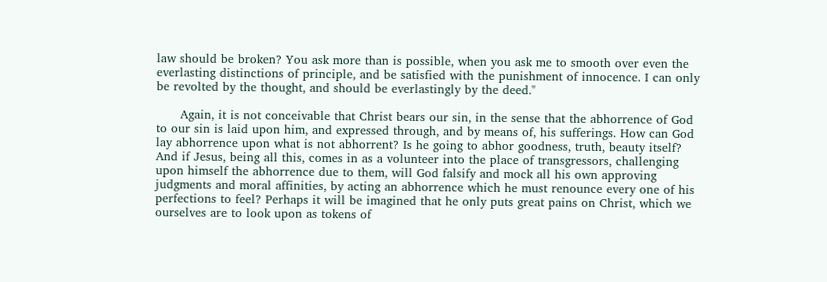law should be broken? You ask more than is possible, when you ask me to smooth over even the everlasting distinctions of principle, and be satisfied with the punishment of innocence. I can only be revolted by the thought, and should be everlastingly by the deed."

      Again, it is not conceivable that Christ bears our sin, in the sense that the abhorrence of God to our sin is laid upon him, and expressed through, and by means of, his sufferings. How can God lay abhorrence upon what is not abhorrent? Is he going to abhor goodness, truth, beauty itself? And if Jesus, being all this, comes in as a volunteer into the place of transgressors, challenging upon himself the abhorrence due to them, will God falsify and mock all his own approving judgments and moral affinities, by acting an abhorrence which he must renounce every one of his perfections to feel? Perhaps it will be imagined that he only puts great pains on Christ, which we ourselves are to look upon as tokens of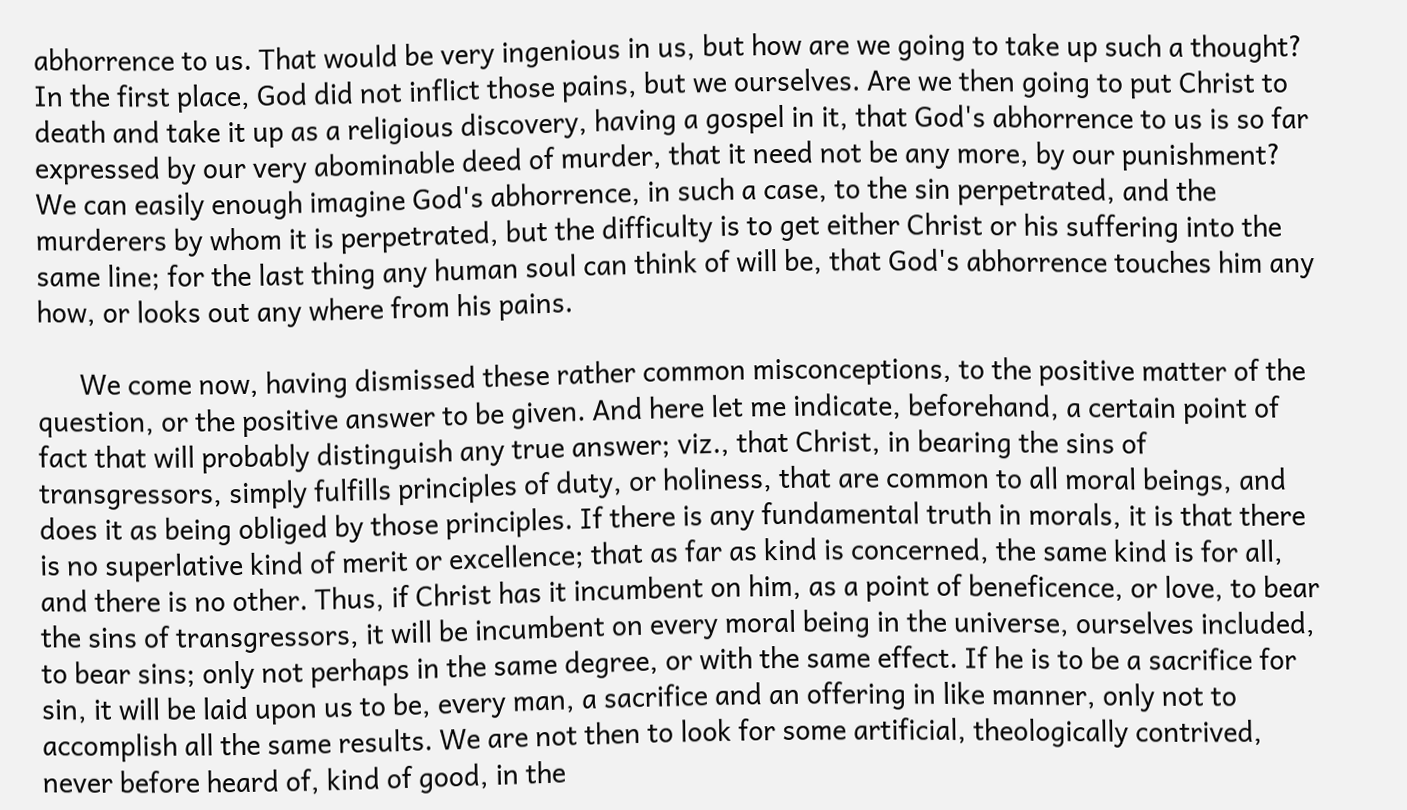abhorrence to us. That would be very ingenious in us, but how are we going to take up such a thought? In the first place, God did not inflict those pains, but we ourselves. Are we then going to put Christ to death and take it up as a religious discovery, having a gospel in it, that God's abhorrence to us is so far expressed by our very abominable deed of murder, that it need not be any more, by our punishment? We can easily enough imagine God's abhorrence, in such a case, to the sin perpetrated, and the murderers by whom it is perpetrated, but the difficulty is to get either Christ or his suffering into the same line; for the last thing any human soul can think of will be, that God's abhorrence touches him any how, or looks out any where from his pains.

      We come now, having dismissed these rather common misconceptions, to the positive matter of the question, or the positive answer to be given. And here let me indicate, beforehand, a certain point of fact that will probably distinguish any true answer; viz., that Christ, in bearing the sins of transgressors, simply fulfills principles of duty, or holiness, that are common to all moral beings, and does it as being obliged by those principles. If there is any fundamental truth in morals, it is that there is no superlative kind of merit or excellence; that as far as kind is concerned, the same kind is for all, and there is no other. Thus, if Christ has it incumbent on him, as a point of beneficence, or love, to bear the sins of transgressors, it will be incumbent on every moral being in the universe, ourselves included, to bear sins; only not perhaps in the same degree, or with the same effect. If he is to be a sacrifice for sin, it will be laid upon us to be, every man, a sacrifice and an offering in like manner, only not to accomplish all the same results. We are not then to look for some artificial, theologically contrived, never before heard of, kind of good, in the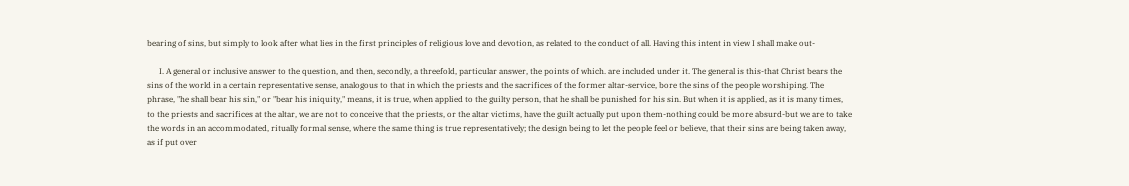bearing of sins, but simply to look after what lies in the first principles of religious love and devotion, as related to the conduct of all. Having this intent in view I shall make out-

      I. A general or inclusive answer to the question, and then, secondly, a threefold, particular answer, the points of which. are included under it. The general is this-that Christ bears the sins of the world in a certain representative sense, analogous to that in which the priests and the sacrifices of the former altar-service, bore the sins of the people worshiping. The phrase, "he shall bear his sin," or "bear his iniquity," means, it is true, when applied to the guilty person, that he shall be punished for his sin. But when it is applied, as it is many times, to the priests and sacrifices at the altar, we are not to conceive that the priests, or the altar victims, have the guilt actually put upon them-nothing could be more absurd-but we are to take the words in an accommodated, ritually formal sense, where the same thing is true representatively; the design being to let the people feel or believe, that their sins are being taken away, as if put over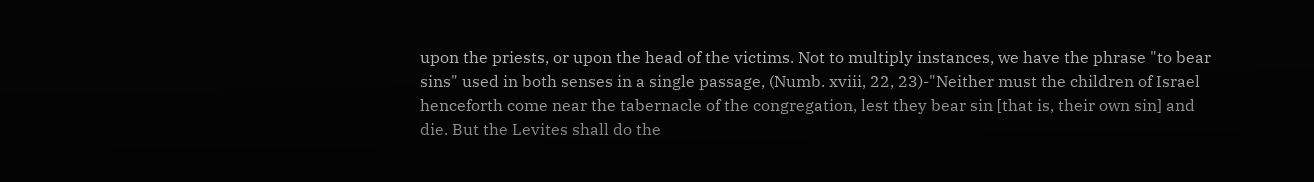upon the priests, or upon the head of the victims. Not to multiply instances, we have the phrase "to bear sins" used in both senses in a single passage, (Numb. xviii, 22, 23)-"Neither must the children of Israel henceforth come near the tabernacle of the congregation, lest they bear sin [that is, their own sin] and die. But the Levites shall do the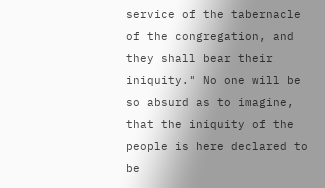service of the tabernacle of the congregation, and they shall bear their iniquity." No one will be so absurd as to imagine, that the iniquity of the people is here declared to be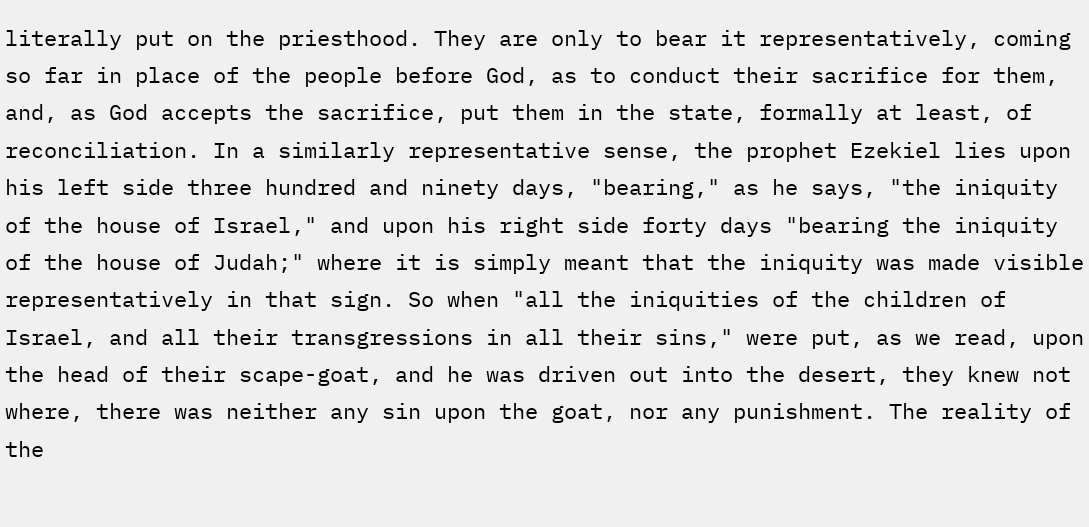literally put on the priesthood. They are only to bear it representatively, coming so far in place of the people before God, as to conduct their sacrifice for them, and, as God accepts the sacrifice, put them in the state, formally at least, of reconciliation. In a similarly representative sense, the prophet Ezekiel lies upon his left side three hundred and ninety days, "bearing," as he says, "the iniquity of the house of Israel," and upon his right side forty days "bearing the iniquity of the house of Judah;" where it is simply meant that the iniquity was made visible representatively in that sign. So when "all the iniquities of the children of Israel, and all their transgressions in all their sins," were put, as we read, upon the head of their scape-goat, and he was driven out into the desert, they knew not where, there was neither any sin upon the goat, nor any punishment. The reality of the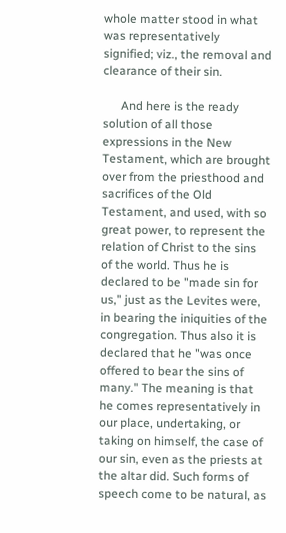whole matter stood in what was representatively signified; viz., the removal and clearance of their sin.

      And here is the ready solution of all those expressions in the New Testament, which are brought over from the priesthood and sacrifices of the Old Testament, and used, with so great power, to represent the relation of Christ to the sins of the world. Thus he is declared to be "made sin for us," just as the Levites were, in bearing the iniquities of the congregation. Thus also it is declared that he "was once offered to bear the sins of many." The meaning is that he comes representatively in our place, undertaking, or taking on himself, the case of our sin, even as the priests at the altar did. Such forms of speech come to be natural, as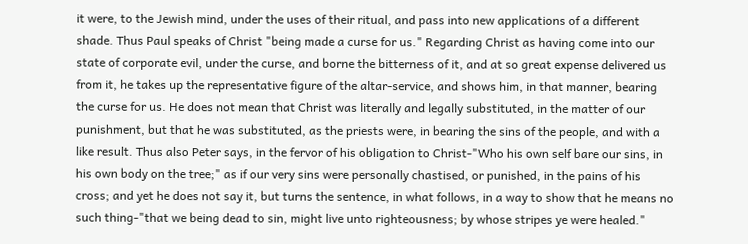it were, to the Jewish mind, under the uses of their ritual, and pass into new applications of a different shade. Thus Paul speaks of Christ "being made a curse for us." Regarding Christ as having come into our state of corporate evil, under the curse, and borne the bitterness of it, and at so great expense delivered us from it, he takes up the representative figure of the altar-service, and shows him, in that manner, bearing the curse for us. He does not mean that Christ was literally and legally substituted, in the matter of our punishment, but that he was substituted, as the priests were, in bearing the sins of the people, and with a like result. Thus also Peter says, in the fervor of his obligation to Christ-"Who his own self bare our sins, in his own body on the tree;" as if our very sins were personally chastised, or punished, in the pains of his cross; and yet he does not say it, but turns the sentence, in what follows, in a way to show that he means no such thing-"that we being dead to sin, might live unto righteousness; by whose stripes ye were healed."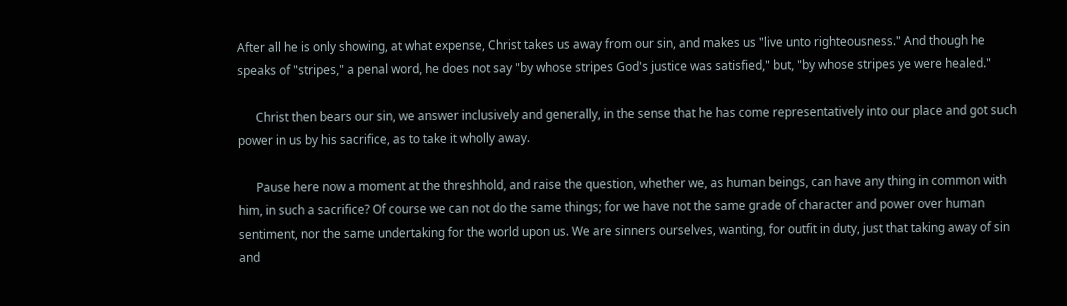After all he is only showing, at what expense, Christ takes us away from our sin, and makes us "live unto righteousness." And though he speaks of "stripes," a penal word, he does not say "by whose stripes God's justice was satisfied," but, "by whose stripes ye were healed."

      Christ then bears our sin, we answer inclusively and generally, in the sense that he has come representatively into our place and got such power in us by his sacrifice, as to take it wholly away.

      Pause here now a moment at the threshhold, and raise the question, whether we, as human beings, can have any thing in common with him, in such a sacrifice? Of course we can not do the same things; for we have not the same grade of character and power over human sentiment, nor the same undertaking for the world upon us. We are sinners ourselves, wanting, for outfit in duty, just that taking away of sin and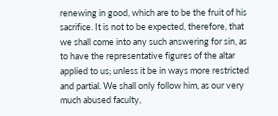renewing in good, which are to be the fruit of his sacrifice. It is not to be expected, therefore, that we shall come into any such answering for sin, as to have the representative figures of the altar applied to us; unless it be in ways more restricted and partial. We shall only follow him, as our very much abused faculty,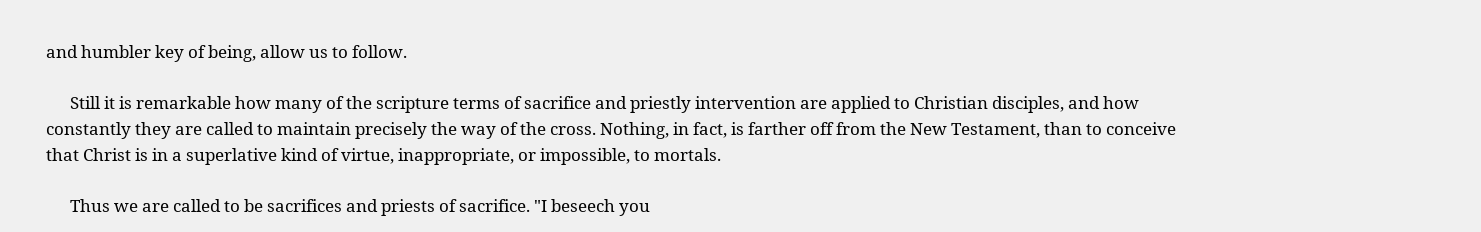and humbler key of being, allow us to follow.

      Still it is remarkable how many of the scripture terms of sacrifice and priestly intervention are applied to Christian disciples, and how constantly they are called to maintain precisely the way of the cross. Nothing, in fact, is farther off from the New Testament, than to conceive that Christ is in a superlative kind of virtue, inappropriate, or impossible, to mortals.

      Thus we are called to be sacrifices and priests of sacrifice. "I beseech you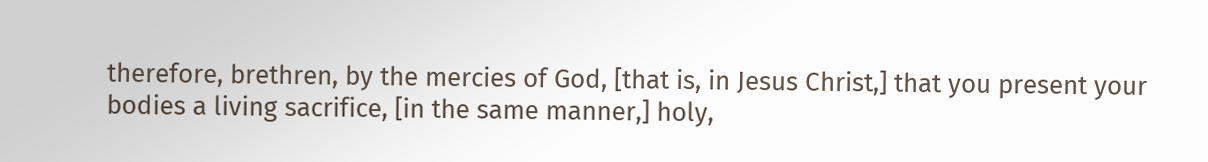therefore, brethren, by the mercies of God, [that is, in Jesus Christ,] that you present your bodies a living sacrifice, [in the same manner,] holy,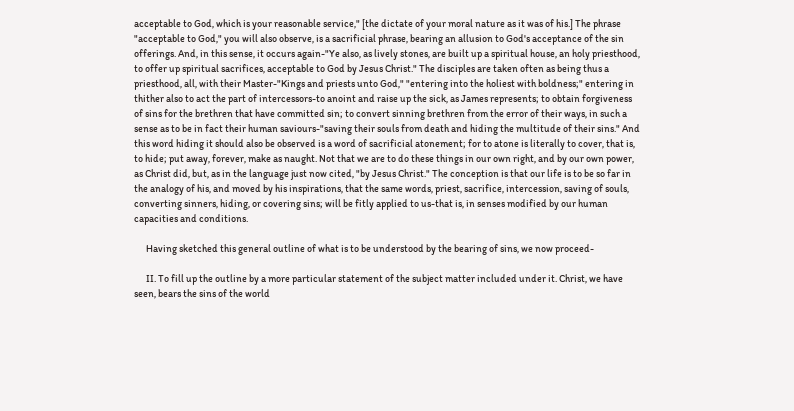acceptable to God, which is your reasonable service," [the dictate of your moral nature as it was of his.] The phrase "acceptable to God," you will also observe, is a sacrificial phrase, bearing an allusion to God's acceptance of the sin offerings. And, in this sense, it occurs again-"Ye also, as lively stones, are built up a spiritual house, an holy priesthood, to offer up spiritual sacrifices, acceptable to God by Jesus Christ." The disciples are taken often as being thus a priesthood, all, with their Master-"Kings and priests unto God," "entering into the holiest with boldness;" entering in thither also to act the part of intercessors-to anoint and raise up the sick, as James represents; to obtain forgiveness of sins for the brethren that have committed sin; to convert sinning brethren from the error of their ways, in such a sense as to be in fact their human saviours-"saving their souls from death and hiding the multitude of their sins." And this word hiding it should also be observed is a word of sacrificial atonement; for to atone is literally to cover, that is, to hide; put away, forever, make as naught. Not that we are to do these things in our own right, and by our own power, as Christ did, but, as in the language just now cited, "by Jesus Christ." The conception is that our life is to be so far in the analogy of his, and moved by his inspirations, that the same words, priest, sacrifice, intercession, saving of souls, converting sinners, hiding, or covering sins; will be fitly applied to us-that is, in senses modified by our human capacities and conditions.

      Having sketched this general outline of what is to be understood by the bearing of sins, we now proceed-

      II. To fill up the outline by a more particular statement of the subject matter included under it. Christ, we have seen, bears the sins of the world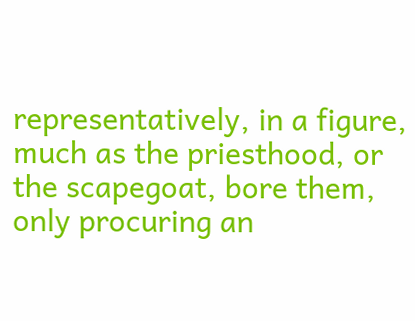representatively, in a figure, much as the priesthood, or the scapegoat, bore them, only procuring an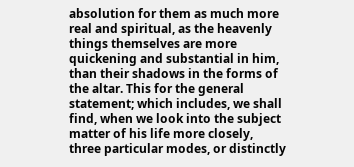absolution for them as much more real and spiritual, as the heavenly things themselves are more quickening and substantial in him, than their shadows in the forms of the altar. This for the general statement; which includes, we shall find, when we look into the subject matter of his life more closely, three particular modes, or distinctly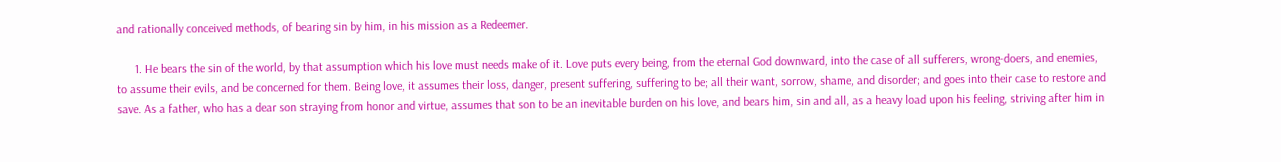and rationally conceived methods, of bearing sin by him, in his mission as a Redeemer.

      1. He bears the sin of the world, by that assumption which his love must needs make of it. Love puts every being, from the eternal God downward, into the case of all sufferers, wrong-doers, and enemies, to assume their evils, and be concerned for them. Being love, it assumes their loss, danger, present suffering, suffering to be; all their want, sorrow, shame, and disorder; and goes into their case to restore and save. As a father, who has a dear son straying from honor and virtue, assumes that son to be an inevitable burden on his love, and bears him, sin and all, as a heavy load upon his feeling, striving after him in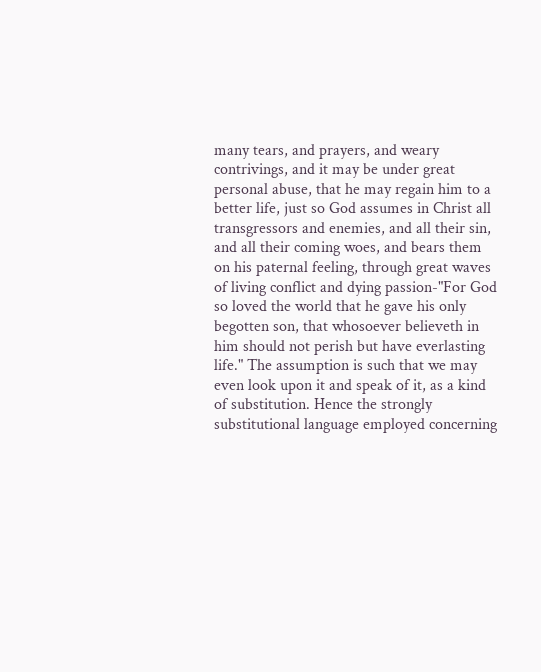many tears, and prayers, and weary contrivings, and it may be under great personal abuse, that he may regain him to a better life, just so God assumes in Christ all transgressors and enemies, and all their sin, and all their coming woes, and bears them on his paternal feeling, through great waves of living conflict and dying passion-"For God so loved the world that he gave his only begotten son, that whosoever believeth in him should not perish but have everlasting life." The assumption is such that we may even look upon it and speak of it, as a kind of substitution. Hence the strongly substitutional language employed concerning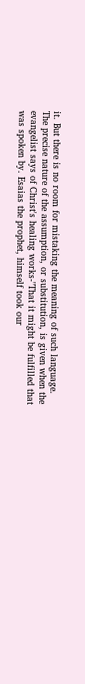it. But there is no room for mistaking the meaning of such language. The precise nature of the assumption, or substitution, is given when the evangelist says of Christ's healing works-"That it might be fulfilled that was spoken by. Esaias the prophet, himself took our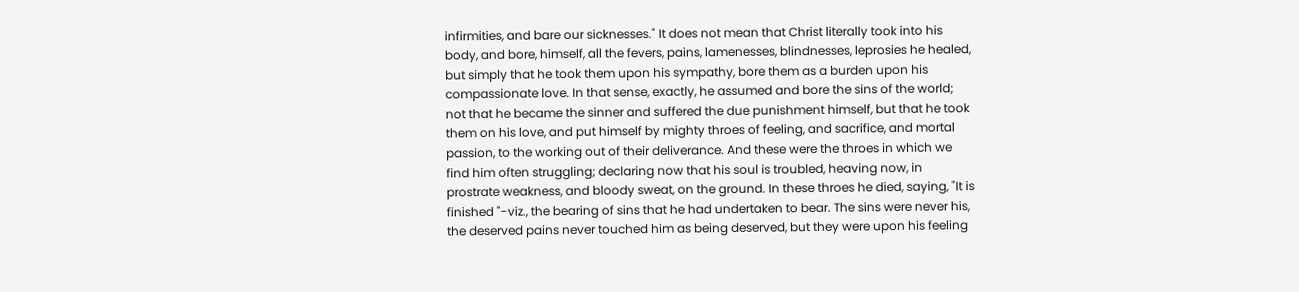infirmities, and bare our sicknesses." It does not mean that Christ literally took into his body, and bore, himself, all the fevers, pains, lamenesses, blindnesses, leprosies he healed, but simply that he took them upon his sympathy, bore them as a burden upon his compassionate love. In that sense, exactly, he assumed and bore the sins of the world; not that he became the sinner and suffered the due punishment himself, but that he took them on his love, and put himself by mighty throes of feeling, and sacrifice, and mortal passion, to the working out of their deliverance. And these were the throes in which we find him often struggling; declaring now that his soul is troubled, heaving now, in prostrate weakness, and bloody sweat, on the ground. In these throes he died, saying, "It is finished "-viz., the bearing of sins that he had undertaken to bear. The sins were never his, the deserved pains never touched him as being deserved, but they were upon his feeling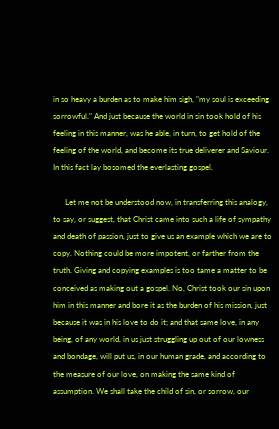in so heavy a burden as to make him sigh, "my soul is exceeding sorrowful." And just because the world in sin took hold of his feeling in this manner, was he able, in turn, to get hold of the feeling of the world, and become its true deliverer and Saviour. In this fact lay bosomed the everlasting gospel.

      Let me not be understood now, in transferring this analogy, to say, or suggest, that Christ came into such a life of sympathy and death of passion, just to give us an example which we are to copy. Nothing could be more impotent, or farther from the truth. Giving and copying examples is too tame a matter to be conceived as making out a gospel. No, Christ took our sin upon him in this manner and bore it as the burden of his mission, just because it was in his love to do it; and that same love, in any being, of any world, in us just struggling up out of our lowness and bondage, will put us, in our human grade, and according to the measure of our love, on making the same kind of assumption. We shall take the child of sin, or sorrow, our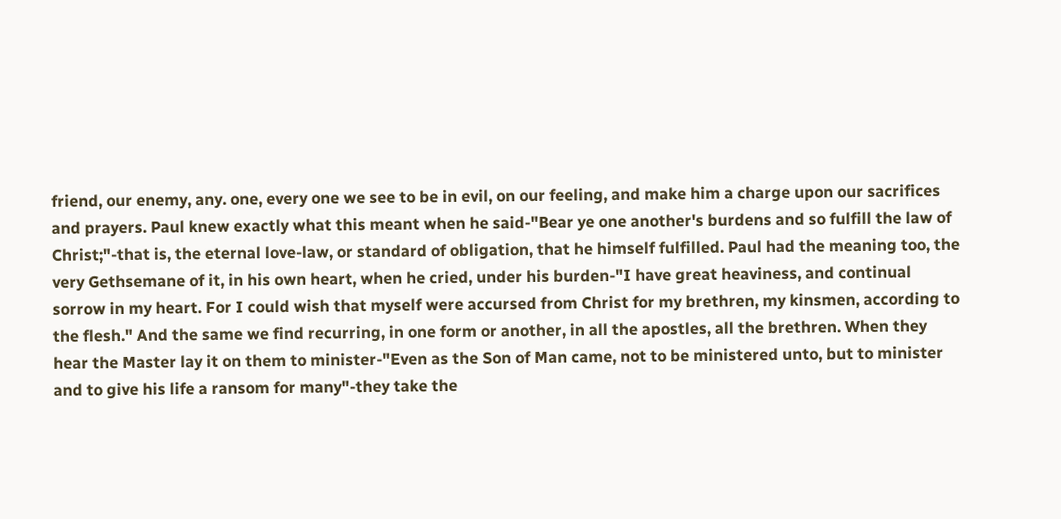friend, our enemy, any. one, every one we see to be in evil, on our feeling, and make him a charge upon our sacrifices and prayers. Paul knew exactly what this meant when he said-"Bear ye one another's burdens and so fulfill the law of Christ;"-that is, the eternal love-law, or standard of obligation, that he himself fulfilled. Paul had the meaning too, the very Gethsemane of it, in his own heart, when he cried, under his burden-"I have great heaviness, and continual sorrow in my heart. For I could wish that myself were accursed from Christ for my brethren, my kinsmen, according to the flesh." And the same we find recurring, in one form or another, in all the apostles, all the brethren. When they hear the Master lay it on them to minister-"Even as the Son of Man came, not to be ministered unto, but to minister and to give his life a ransom for many"-they take the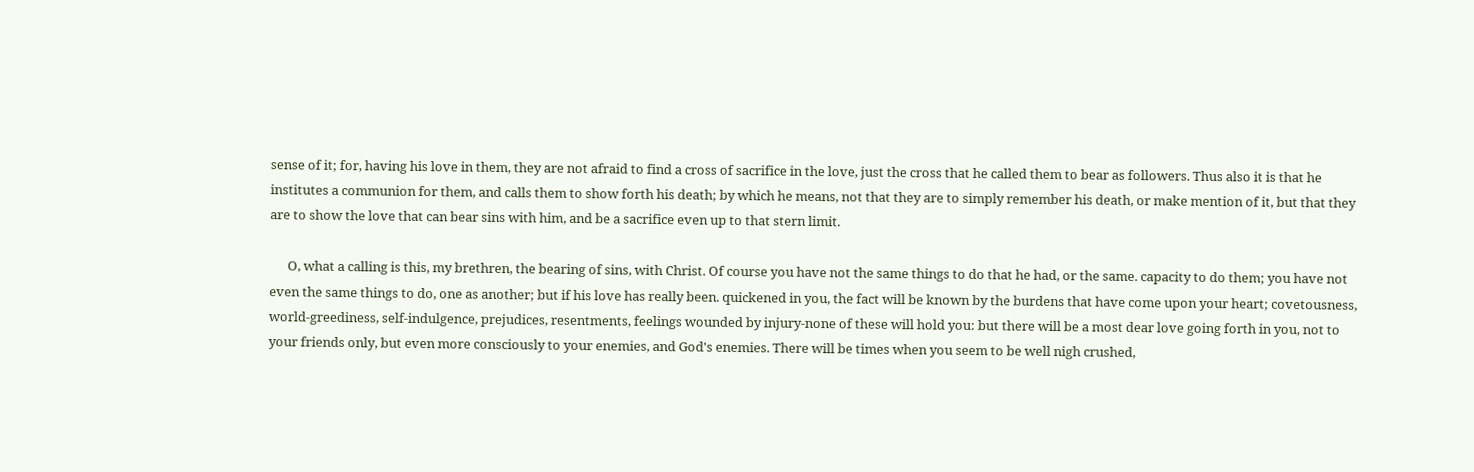sense of it; for, having his love in them, they are not afraid to find a cross of sacrifice in the love, just the cross that he called them to bear as followers. Thus also it is that he institutes a communion for them, and calls them to show forth his death; by which he means, not that they are to simply remember his death, or make mention of it, but that they are to show the love that can bear sins with him, and be a sacrifice even up to that stern limit.

      O, what a calling is this, my brethren, the bearing of sins, with Christ. Of course you have not the same things to do that he had, or the same. capacity to do them; you have not even the same things to do, one as another; but if his love has really been. quickened in you, the fact will be known by the burdens that have come upon your heart; covetousness, world-greediness, self-indulgence, prejudices, resentments, feelings wounded by injury-none of these will hold you: but there will be a most dear love going forth in you, not to your friends only, but even more consciously to your enemies, and God's enemies. There will be times when you seem to be well nigh crushed,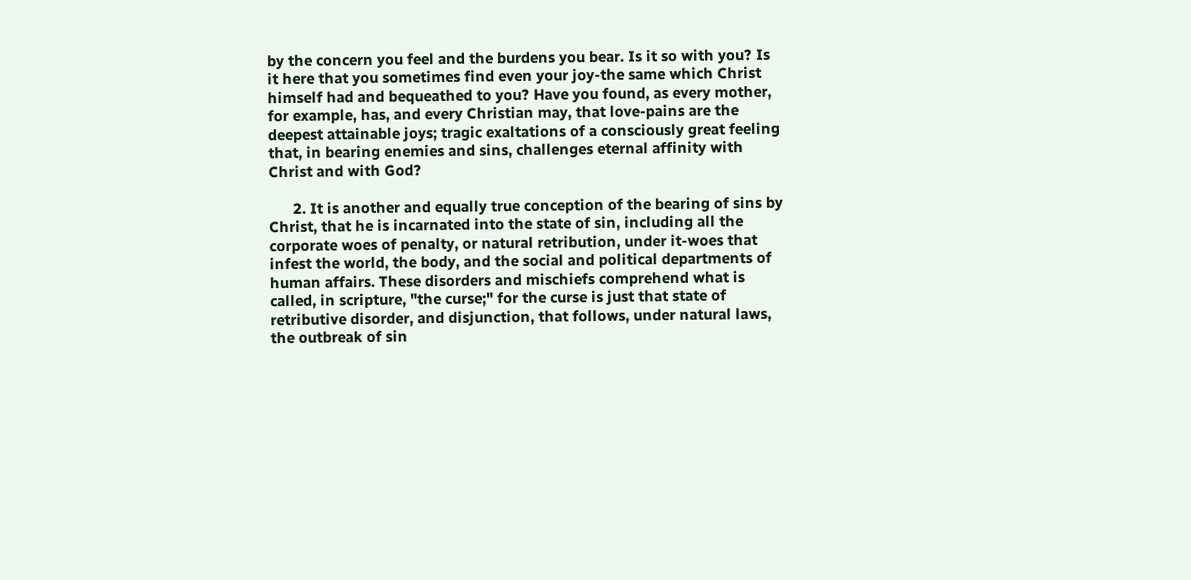by the concern you feel and the burdens you bear. Is it so with you? Is it here that you sometimes find even your joy-the same which Christ himself had and bequeathed to you? Have you found, as every mother, for example, has, and every Christian may, that love-pains are the deepest attainable joys; tragic exaltations of a consciously great feeling that, in bearing enemies and sins, challenges eternal affinity with Christ and with God?

      2. It is another and equally true conception of the bearing of sins by Christ, that he is incarnated into the state of sin, including all the corporate woes of penalty, or natural retribution, under it-woes that infest the world, the body, and the social and political departments of human affairs. These disorders and mischiefs comprehend what is called, in scripture, "the curse;" for the curse is just that state of retributive disorder, and disjunction, that follows, under natural laws, the outbreak of sin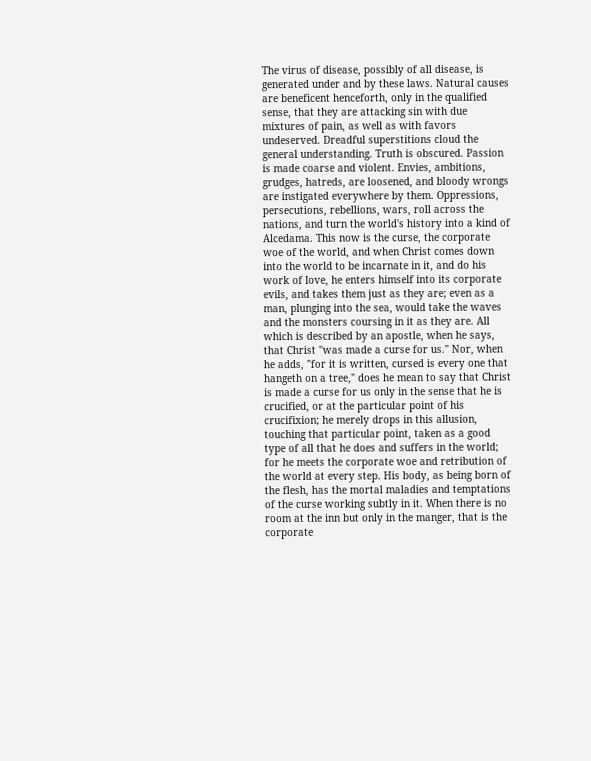The virus of disease, possibly of all disease, is generated under and by these laws. Natural causes are beneficent henceforth, only in the qualified sense, that they are attacking sin with due mixtures of pain, as well as with favors undeserved. Dreadful superstitions cloud the general understanding. Truth is obscured. Passion is made coarse and violent. Envies, ambitions, grudges, hatreds, are loosened, and bloody wrongs are instigated everywhere by them. Oppressions, persecutions, rebellions, wars, roll across the nations, and turn the world's history into a kind of Alcedama. This now is the curse, the corporate woe of the world, and when Christ comes down into the world to be incarnate in it, and do his work of love, he enters himself into its corporate evils, and takes them just as they are; even as a man, plunging into the sea, would take the waves and the monsters coursing in it as they are. All which is described by an apostle, when he says, that Christ "was made a curse for us." Nor, when he adds, "for it is written, cursed is every one that hangeth on a tree," does he mean to say that Christ is made a curse for us only in the sense that he is crucified, or at the particular point of his crucifixion; he merely drops in this allusion, touching that particular point, taken as a good type of all that he does and suffers in the world; for he meets the corporate woe and retribution of the world at every step. His body, as being born of the flesh, has the mortal maladies and temptations of the curse working subtly in it. When there is no room at the inn but only in the manger, that is the corporate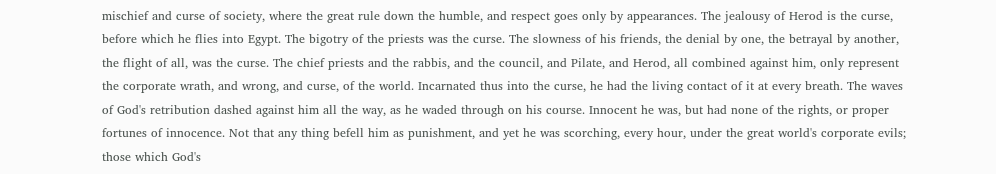mischief and curse of society, where the great rule down the humble, and respect goes only by appearances. The jealousy of Herod is the curse, before which he flies into Egypt. The bigotry of the priests was the curse. The slowness of his friends, the denial by one, the betrayal by another, the flight of all, was the curse. The chief priests and the rabbis, and the council, and Pilate, and Herod, all combined against him, only represent the corporate wrath, and wrong, and curse, of the world. Incarnated thus into the curse, he had the living contact of it at every breath. The waves of God's retribution dashed against him all the way, as he waded through on his course. Innocent he was, but had none of the rights, or proper fortunes of innocence. Not that any thing befell him as punishment, and yet he was scorching, every hour, under the great world's corporate evils; those which God's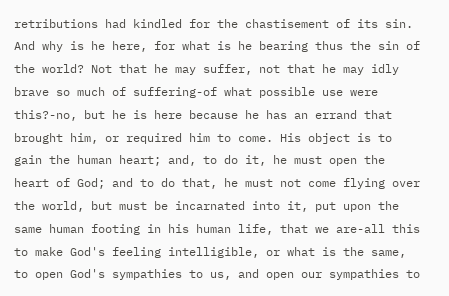retributions had kindled for the chastisement of its sin. And why is he here, for what is he bearing thus the sin of the world? Not that he may suffer, not that he may idly brave so much of suffering-of what possible use were this?-no, but he is here because he has an errand that brought him, or required him to come. His object is to gain the human heart; and, to do it, he must open the heart of God; and to do that, he must not come flying over the world, but must be incarnated into it, put upon the same human footing in his human life, that we are-all this to make God's feeling intelligible, or what is the same, to open God's sympathies to us, and open our sympathies to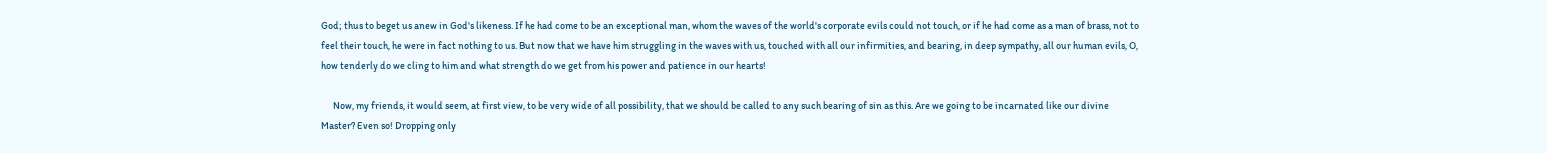God; thus to beget us anew in God's likeness. If he had come to be an exceptional man, whom the waves of the world's corporate evils could not touch, or if he had come as a man of brass, not to feel their touch, he were in fact nothing to us. But now that we have him struggling in the waves with us, touched with all our infirmities, and bearing, in deep sympathy, all our human evils, O, how tenderly do we cling to him and what strength do we get from his power and patience in our hearts!

      Now, my friends, it would seem, at first view, to be very wide of all possibility, that we should be called to any such bearing of sin as this. Are we going to be incarnated like our divine Master? Even so! Dropping only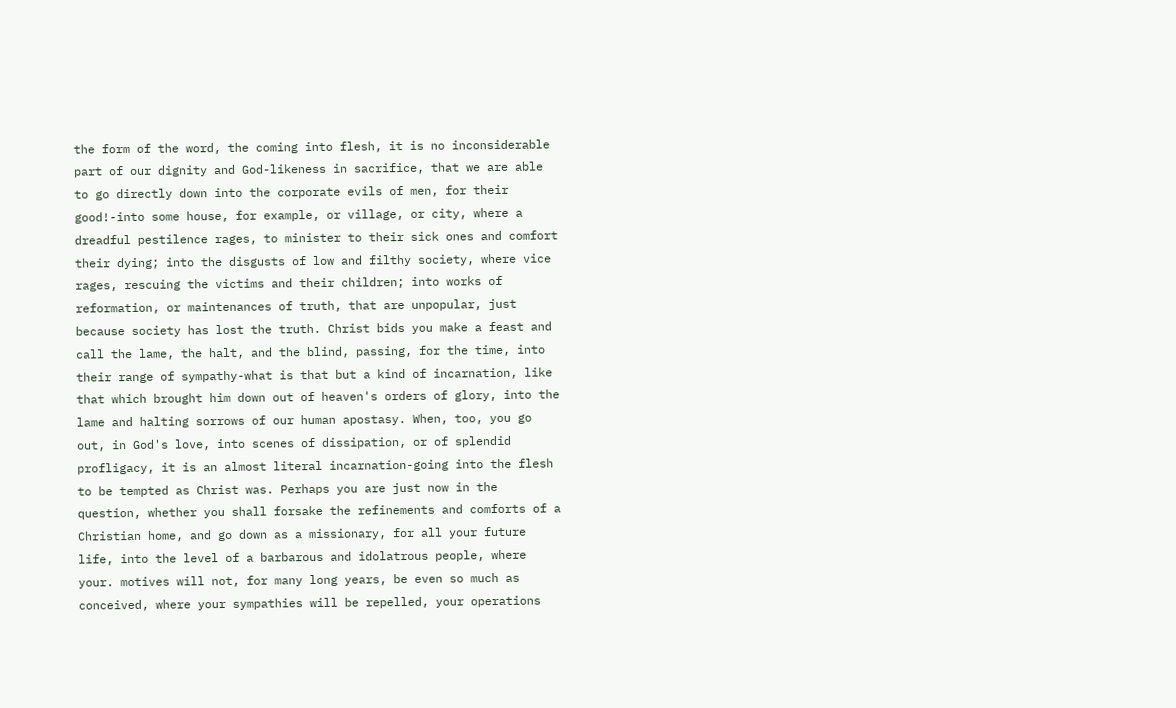the form of the word, the coming into flesh, it is no inconsiderable part of our dignity and God-likeness in sacrifice, that we are able to go directly down into the corporate evils of men, for their good!-into some house, for example, or village, or city, where a dreadful pestilence rages, to minister to their sick ones and comfort their dying; into the disgusts of low and filthy society, where vice rages, rescuing the victims and their children; into works of reformation, or maintenances of truth, that are unpopular, just because society has lost the truth. Christ bids you make a feast and call the lame, the halt, and the blind, passing, for the time, into their range of sympathy-what is that but a kind of incarnation, like that which brought him down out of heaven's orders of glory, into the lame and halting sorrows of our human apostasy. When, too, you go out, in God's love, into scenes of dissipation, or of splendid profligacy, it is an almost literal incarnation-going into the flesh to be tempted as Christ was. Perhaps you are just now in the question, whether you shall forsake the refinements and comforts of a Christian home, and go down as a missionary, for all your future life, into the level of a barbarous and idolatrous people, where your. motives will not, for many long years, be even so much as conceived, where your sympathies will be repelled, your operations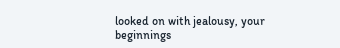looked on with jealousy, your beginnings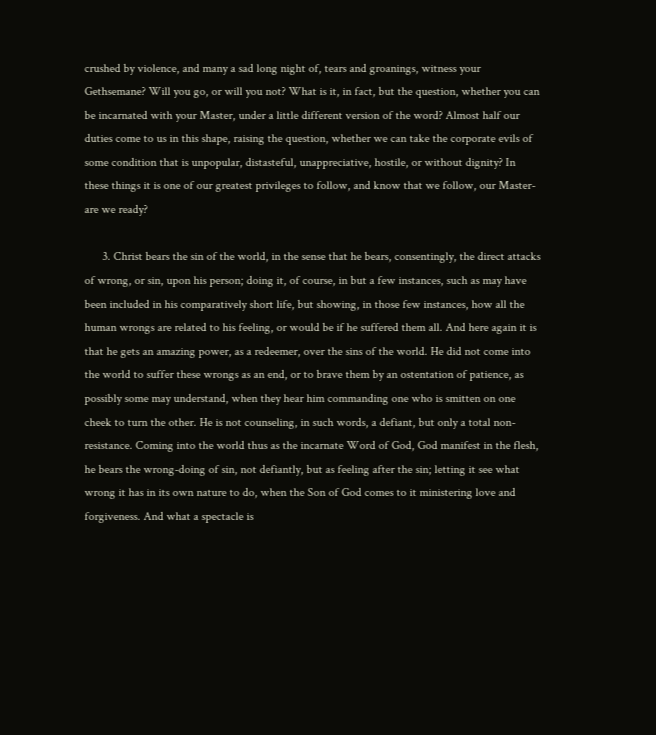crushed by violence, and many a sad long night of, tears and groanings, witness your Gethsemane? Will you go, or will you not? What is it, in fact, but the question, whether you can be incarnated with your Master, under a little different version of the word? Almost half our duties come to us in this shape, raising the question, whether we can take the corporate evils of some condition that is unpopular, distasteful, unappreciative, hostile, or without dignity? In these things it is one of our greatest privileges to follow, and know that we follow, our Master-are we ready?

      3. Christ bears the sin of the world, in the sense that he bears, consentingly, the direct attacks of wrong, or sin, upon his person; doing it, of course, in but a few instances, such as may have been included in his comparatively short life, but showing, in those few instances, how all the human wrongs are related to his feeling, or would be if he suffered them all. And here again it is that he gets an amazing power, as a redeemer, over the sins of the world. He did not come into the world to suffer these wrongs as an end, or to brave them by an ostentation of patience, as possibly some may understand, when they hear him commanding one who is smitten on one cheek to turn the other. He is not counseling, in such words, a defiant, but only a total non-resistance. Coming into the world thus as the incarnate Word of God, God manifest in the flesh, he bears the wrong-doing of sin, not defiantly, but as feeling after the sin; letting it see what wrong it has in its own nature to do, when the Son of God comes to it ministering love and forgiveness. And what a spectacle is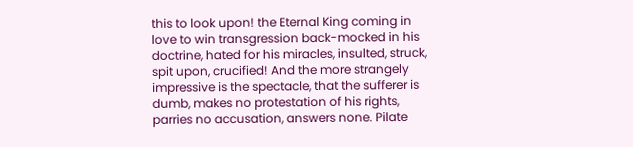this to look upon! the Eternal King coming in love to win transgression back-mocked in his doctrine, hated for his miracles, insulted, struck, spit upon, crucified! And the more strangely impressive is the spectacle, that the sufferer is dumb, makes no protestation of his rights, parries no accusation, answers none. Pilate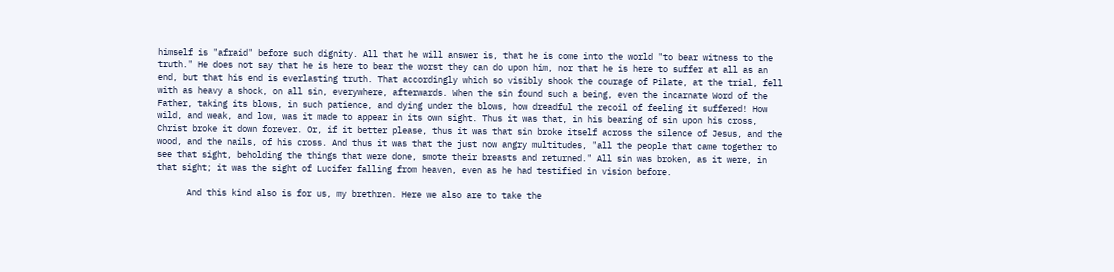himself is "afraid" before such dignity. All that he will answer is, that he is come into the world "to bear witness to the truth." He does not say that he is here to bear the worst they can do upon him, nor that he is here to suffer at all as an end, but that his end is everlasting truth. That accordingly which so visibly shook the courage of Pilate, at the trial, fell with as heavy a shock, on all sin, everywhere, afterwards. When the sin found such a being, even the incarnate Word of the Father, taking its blows, in such patience, and dying under the blows, how dreadful the recoil of feeling it suffered! How wild, and weak, and low, was it made to appear in its own sight. Thus it was that, in his bearing of sin upon his cross, Christ broke it down forever. Or, if it better please, thus it was that sin broke itself across the silence of Jesus, and the wood, and the nails, of his cross. And thus it was that the just now angry multitudes, "all the people that came together to see that sight, beholding the things that were done, smote their breasts and returned." All sin was broken, as it were, in that sight; it was the sight of Lucifer falling from heaven, even as he had testified in vision before.

      And this kind also is for us, my brethren. Here we also are to take the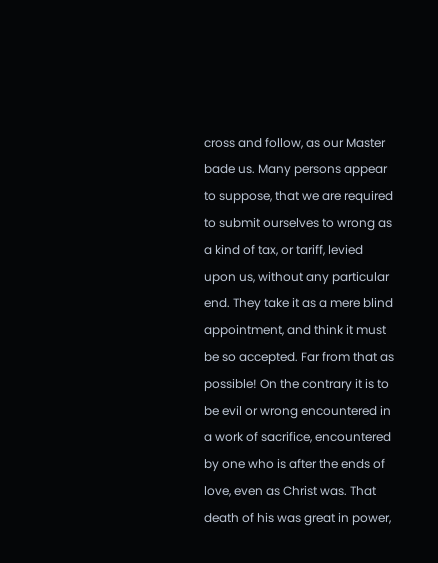cross and follow, as our Master bade us. Many persons appear to suppose, that we are required to submit ourselves to wrong as a kind of tax, or tariff, levied upon us, without any particular end. They take it as a mere blind appointment, and think it must be so accepted. Far from that as possible! On the contrary it is to be evil or wrong encountered in a work of sacrifice, encountered by one who is after the ends of love, even as Christ was. That death of his was great in power,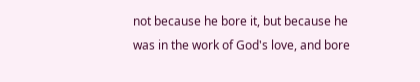not because he bore it, but because he was in the work of God's love, and bore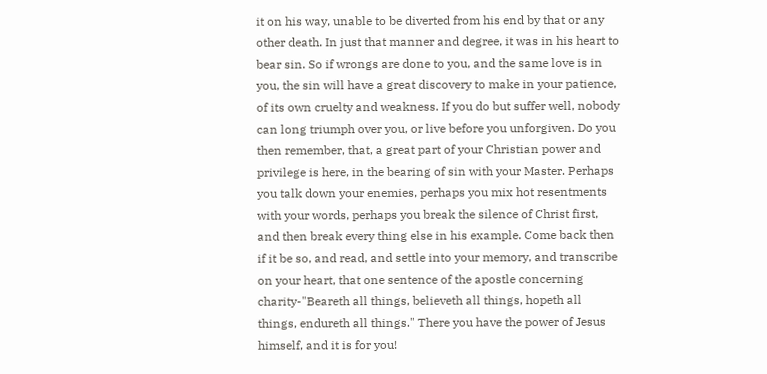it on his way, unable to be diverted from his end by that or any other death. In just that manner and degree, it was in his heart to bear sin. So if wrongs are done to you, and the same love is in you, the sin will have a great discovery to make in your patience, of its own cruelty and weakness. If you do but suffer well, nobody can long triumph over you, or live before you unforgiven. Do you then remember, that, a great part of your Christian power and privilege is here, in the bearing of sin with your Master. Perhaps you talk down your enemies, perhaps you mix hot resentments with your words, perhaps you break the silence of Christ first, and then break every thing else in his example. Come back then if it be so, and read, and settle into your memory, and transcribe on your heart, that one sentence of the apostle concerning charity-"Beareth all things, believeth all things, hopeth all things, endureth all things." There you have the power of Jesus himself, and it is for you!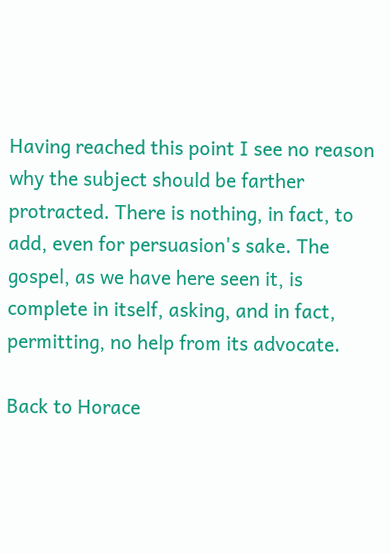Having reached this point I see no reason why the subject should be farther protracted. There is nothing, in fact, to add, even for persuasion's sake. The gospel, as we have here seen it, is complete in itself, asking, and in fact, permitting, no help from its advocate.

Back to Horace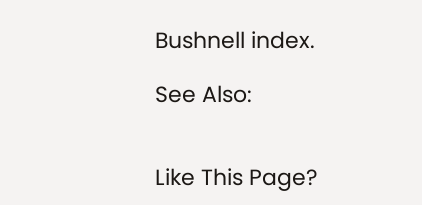Bushnell index.

See Also:


Like This Page?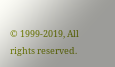© 1999-2019, All rights reserved.